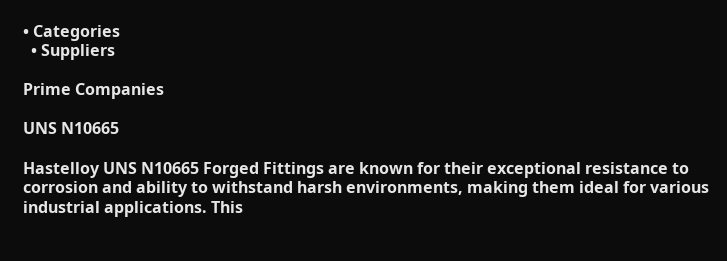• Categories
  • Suppliers

Prime Companies

UNS N10665

Hastelloy UNS N10665 Forged Fittings are known for their exceptional resistance to corrosion and ability to withstand harsh environments, making them ideal for various industrial applications. This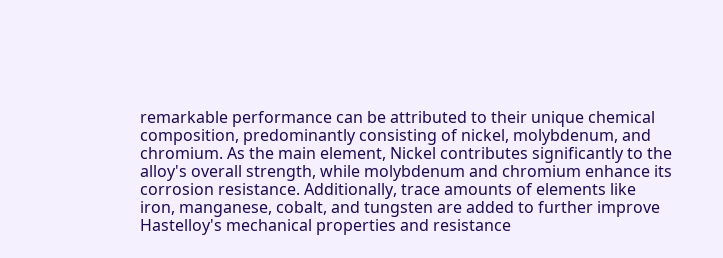remarkable performance can be attributed to their unique chemical composition, predominantly consisting of nickel, molybdenum, and chromium. As the main element, Nickel contributes significantly to the alloy's overall strength, while molybdenum and chromium enhance its corrosion resistance. Additionally, trace amounts of elements like iron, manganese, cobalt, and tungsten are added to further improve Hastelloy's mechanical properties and resistance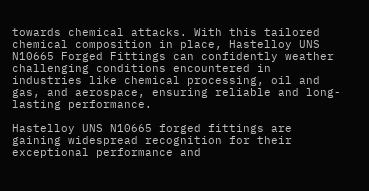towards chemical attacks. With this tailored chemical composition in place, Hastelloy UNS N10665 Forged Fittings can confidently weather challenging conditions encountered in industries like chemical processing, oil and gas, and aerospace, ensuring reliable and long-lasting performance.

Hastelloy UNS N10665 forged fittings are gaining widespread recognition for their exceptional performance and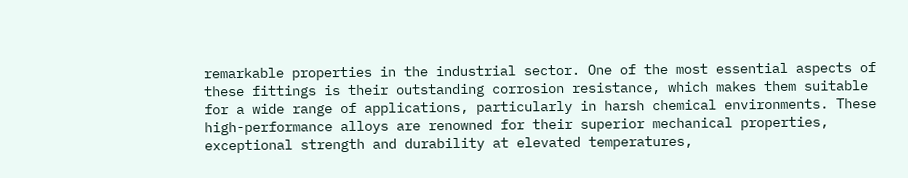remarkable properties in the industrial sector. One of the most essential aspects of these fittings is their outstanding corrosion resistance, which makes them suitable for a wide range of applications, particularly in harsh chemical environments. These high-performance alloys are renowned for their superior mechanical properties, exceptional strength and durability at elevated temperatures,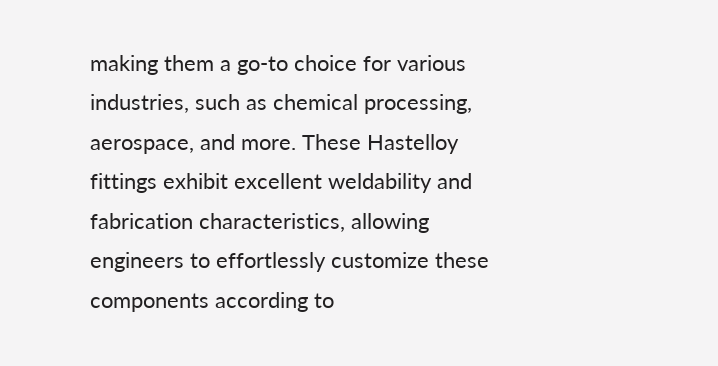making them a go-to choice for various industries, such as chemical processing, aerospace, and more. These Hastelloy fittings exhibit excellent weldability and fabrication characteristics, allowing engineers to effortlessly customize these components according to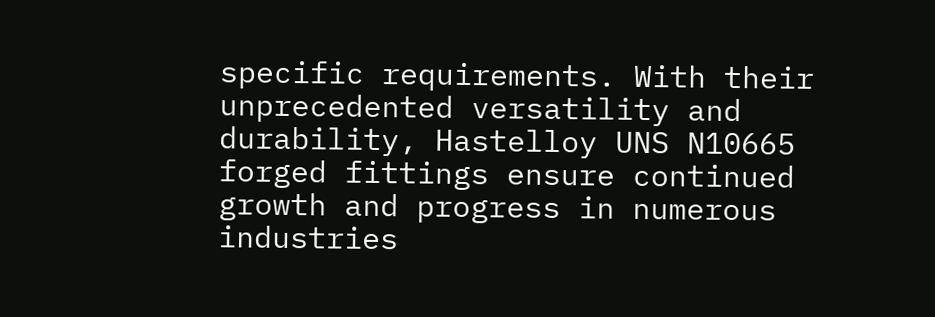specific requirements. With their unprecedented versatility and durability, Hastelloy UNS N10665 forged fittings ensure continued growth and progress in numerous industries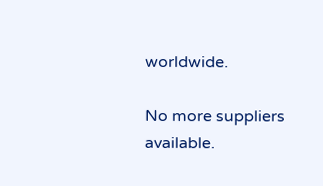worldwide.

No more suppliers available.